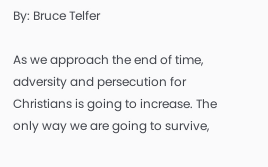By: Bruce Telfer

As we approach the end of time, adversity and persecution for Christians is going to increase. The only way we are going to survive,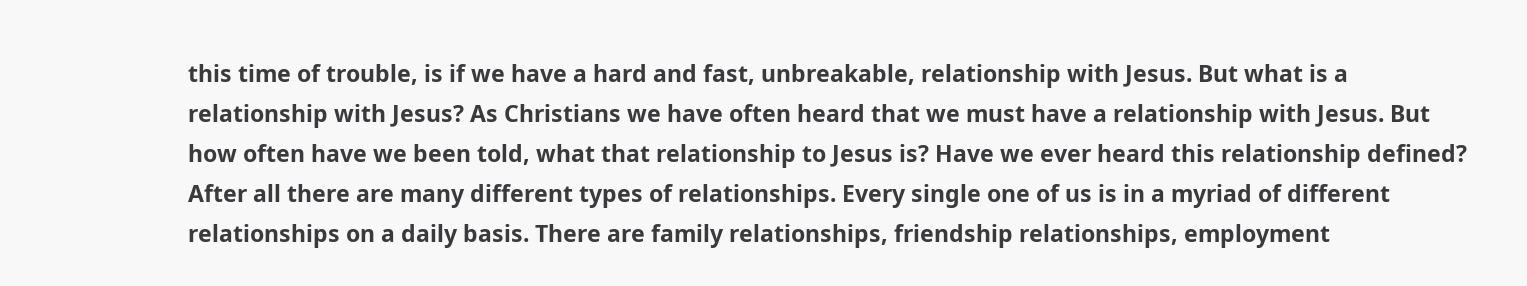this time of trouble, is if we have a hard and fast, unbreakable, relationship with Jesus. But what is a relationship with Jesus? As Christians we have often heard that we must have a relationship with Jesus. But how often have we been told, what that relationship to Jesus is? Have we ever heard this relationship defined? After all there are many different types of relationships. Every single one of us is in a myriad of different relationships on a daily basis. There are family relationships, friendship relationships, employment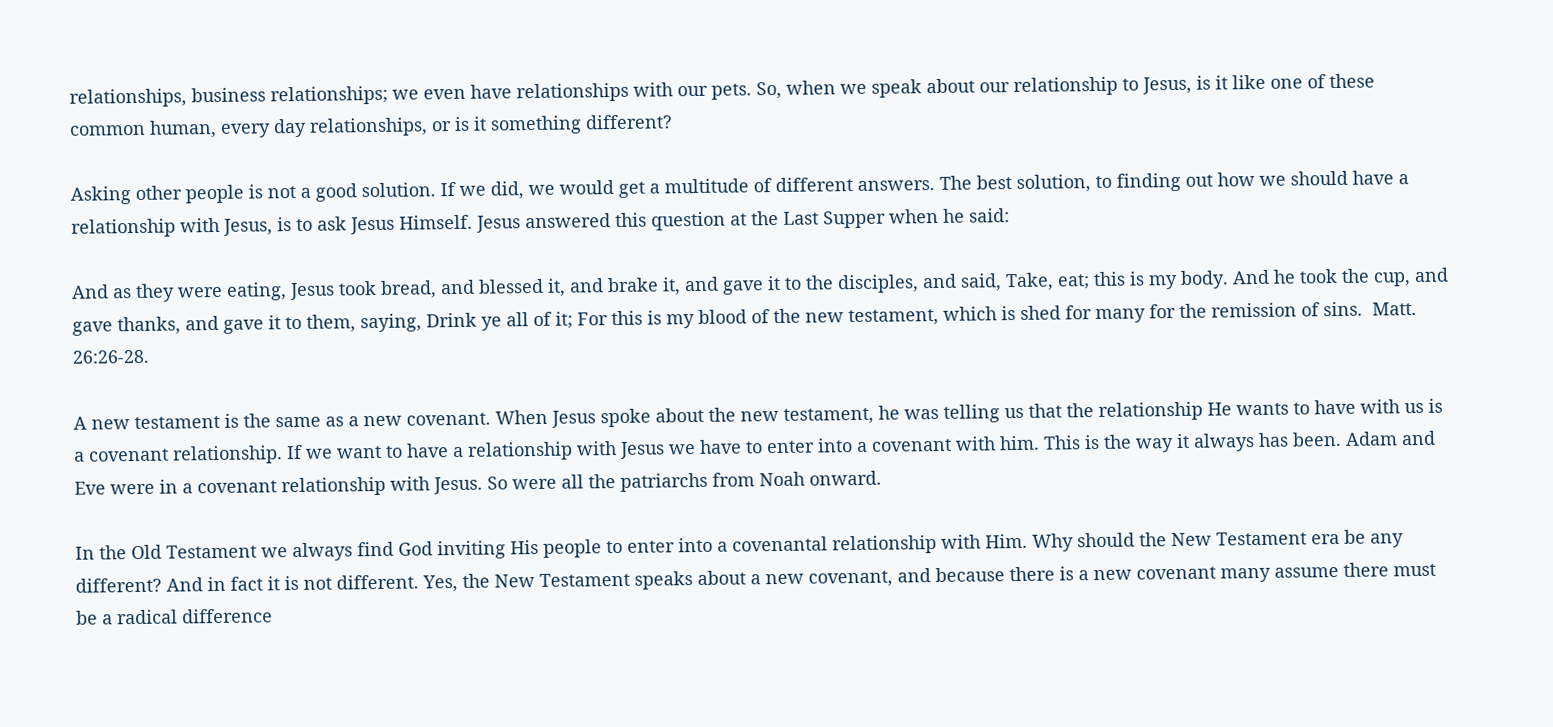relationships, business relationships; we even have relationships with our pets. So, when we speak about our relationship to Jesus, is it like one of these common human, every day relationships, or is it something different?

Asking other people is not a good solution. If we did, we would get a multitude of different answers. The best solution, to finding out how we should have a relationship with Jesus, is to ask Jesus Himself. Jesus answered this question at the Last Supper when he said:

And as they were eating, Jesus took bread, and blessed it, and brake it, and gave it to the disciples, and said, Take, eat; this is my body. And he took the cup, and gave thanks, and gave it to them, saying, Drink ye all of it; For this is my blood of the new testament, which is shed for many for the remission of sins.  Matt. 26:26-28.

A new testament is the same as a new covenant. When Jesus spoke about the new testament, he was telling us that the relationship He wants to have with us is a covenant relationship. If we want to have a relationship with Jesus we have to enter into a covenant with him. This is the way it always has been. Adam and Eve were in a covenant relationship with Jesus. So were all the patriarchs from Noah onward.

In the Old Testament we always find God inviting His people to enter into a covenantal relationship with Him. Why should the New Testament era be any different? And in fact it is not different. Yes, the New Testament speaks about a new covenant, and because there is a new covenant many assume there must be a radical difference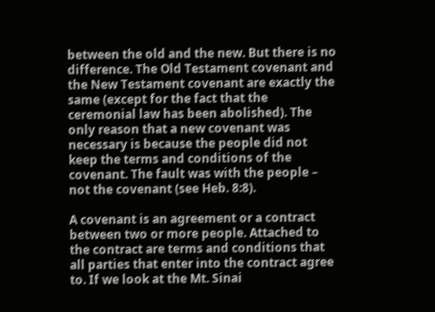between the old and the new. But there is no difference. The Old Testament covenant and the New Testament covenant are exactly the same (except for the fact that the ceremonial law has been abolished). The only reason that a new covenant was necessary is because the people did not keep the terms and conditions of the covenant. The fault was with the people – not the covenant (see Heb. 8:8).

A covenant is an agreement or a contract between two or more people. Attached to the contract are terms and conditions that all parties that enter into the contract agree to. If we look at the Mt. Sinai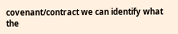covenant/contract we can identify what the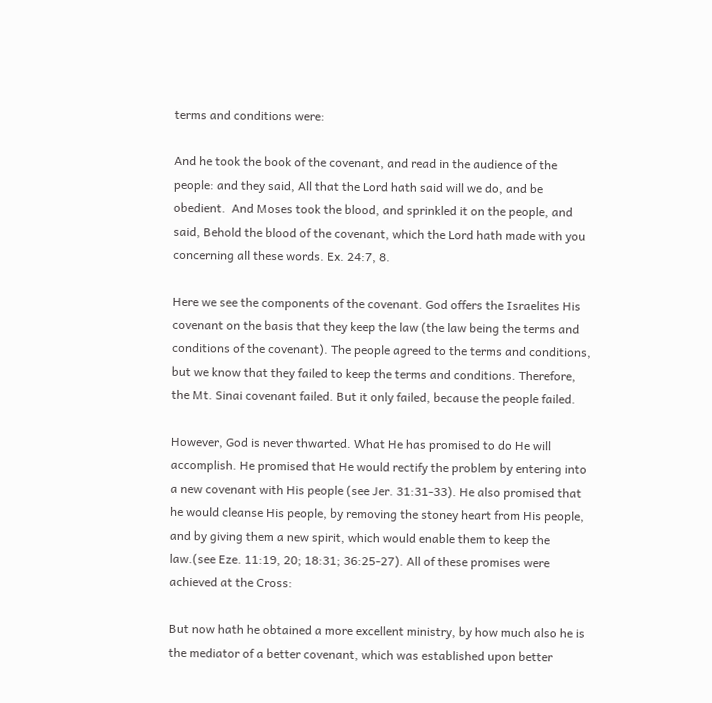terms and conditions were:

And he took the book of the covenant, and read in the audience of the people: and they said, All that the Lord hath said will we do, and be obedient.  And Moses took the blood, and sprinkled it on the people, and said, Behold the blood of the covenant, which the Lord hath made with you concerning all these words. Ex. 24:7, 8.

Here we see the components of the covenant. God offers the Israelites His covenant on the basis that they keep the law (the law being the terms and conditions of the covenant). The people agreed to the terms and conditions, but we know that they failed to keep the terms and conditions. Therefore, the Mt. Sinai covenant failed. But it only failed, because the people failed.

However, God is never thwarted. What He has promised to do He will accomplish. He promised that He would rectify the problem by entering into a new covenant with His people (see Jer. 31:31-33). He also promised that he would cleanse His people, by removing the stoney heart from His people, and by giving them a new spirit, which would enable them to keep the law.(see Eze. 11:19, 20; 18:31; 36:25-27). All of these promises were achieved at the Cross:

But now hath he obtained a more excellent ministry, by how much also he is the mediator of a better covenant, which was established upon better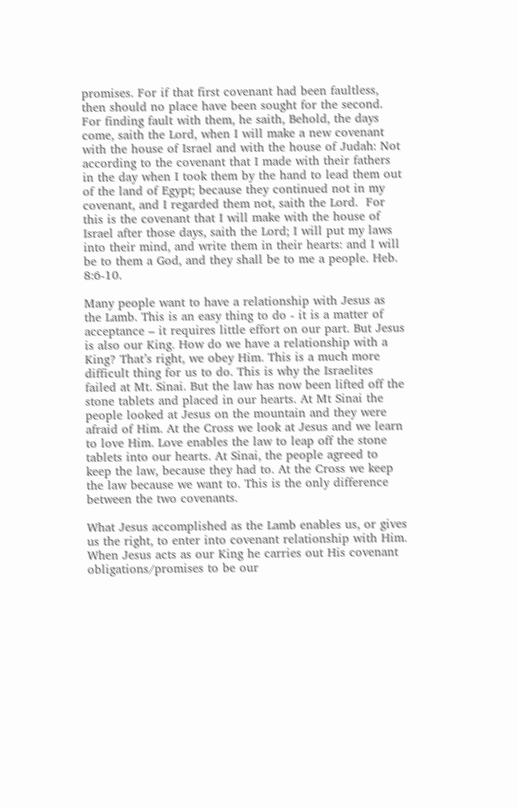promises. For if that first covenant had been faultless, then should no place have been sought for the second. For finding fault with them, he saith, Behold, the days come, saith the Lord, when I will make a new covenant with the house of Israel and with the house of Judah: Not according to the covenant that I made with their fathers in the day when I took them by the hand to lead them out of the land of Egypt; because they continued not in my covenant, and I regarded them not, saith the Lord.  For this is the covenant that I will make with the house of Israel after those days, saith the Lord; I will put my laws into their mind, and write them in their hearts: and I will be to them a God, and they shall be to me a people. Heb. 8:6-10.

Many people want to have a relationship with Jesus as the Lamb. This is an easy thing to do - it is a matter of acceptance – it requires little effort on our part. But Jesus is also our King. How do we have a relationship with a King? That’s right, we obey Him. This is a much more difficult thing for us to do. This is why the Israelites failed at Mt. Sinai. But the law has now been lifted off the stone tablets and placed in our hearts. At Mt Sinai the people looked at Jesus on the mountain and they were afraid of Him. At the Cross we look at Jesus and we learn to love Him. Love enables the law to leap off the stone tablets into our hearts. At Sinai, the people agreed to keep the law, because they had to. At the Cross we keep the law because we want to. This is the only difference between the two covenants.

What Jesus accomplished as the Lamb enables us, or gives us the right, to enter into covenant relationship with Him. When Jesus acts as our King he carries out His covenant obligations/promises to be our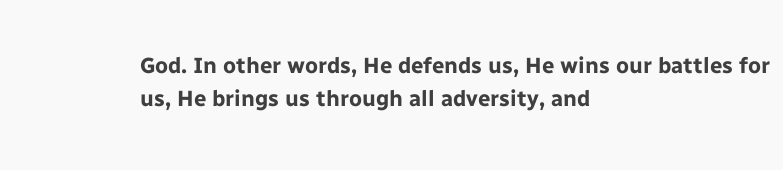God. In other words, He defends us, He wins our battles for us, He brings us through all adversity, and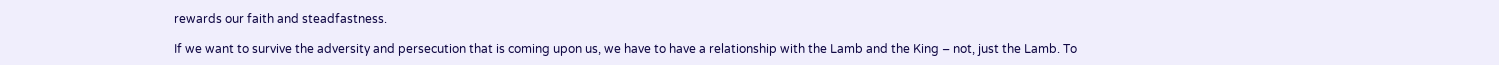rewards our faith and steadfastness.

If we want to survive the adversity and persecution that is coming upon us, we have to have a relationship with the Lamb and the King – not, just the Lamb. To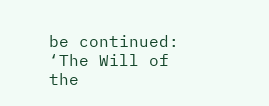be continued: ‘The Will of the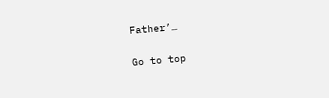Father’…

Go to top